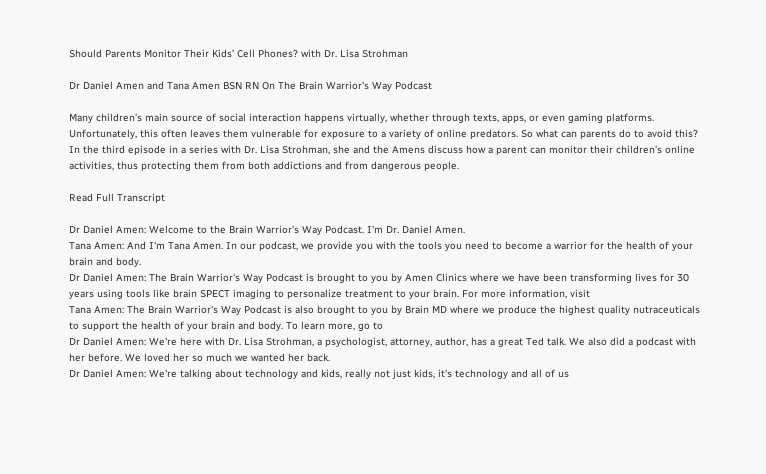Should Parents Monitor Their Kids’ Cell Phones? with Dr. Lisa Strohman

Dr Daniel Amen and Tana Amen BSN RN On The Brain Warrior's Way Podcast

Many children’s main source of social interaction happens virtually, whether through texts, apps, or even gaming platforms. Unfortunately, this often leaves them vulnerable for exposure to a variety of online predators. So what can parents do to avoid this? In the third episode in a series with Dr. Lisa Strohman, she and the Amens discuss how a parent can monitor their children’s online activities, thus protecting them from both addictions and from dangerous people.

Read Full Transcript

Dr Daniel Amen: Welcome to the Brain Warrior's Way Podcast. I'm Dr. Daniel Amen.
Tana Amen: And I'm Tana Amen. In our podcast, we provide you with the tools you need to become a warrior for the health of your brain and body.
Dr Daniel Amen: The Brain Warrior's Way Podcast is brought to you by Amen Clinics where we have been transforming lives for 30 years using tools like brain SPECT imaging to personalize treatment to your brain. For more information, visit
Tana Amen: The Brain Warrior's Way Podcast is also brought to you by Brain MD where we produce the highest quality nutraceuticals to support the health of your brain and body. To learn more, go to
Dr Daniel Amen: We're here with Dr. Lisa Strohman, a psychologist, attorney, author, has a great Ted talk. We also did a podcast with her before. We loved her so much we wanted her back.
Dr Daniel Amen: We're talking about technology and kids, really not just kids, it's technology and all of us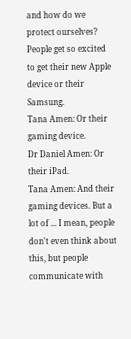and how do we protect ourselves? People get so excited to get their new Apple device or their Samsung.
Tana Amen: Or their gaming device.
Dr Daniel Amen: Or their iPad.
Tana Amen: And their gaming devices. But a lot of ... I mean, people don't even think about this, but people communicate with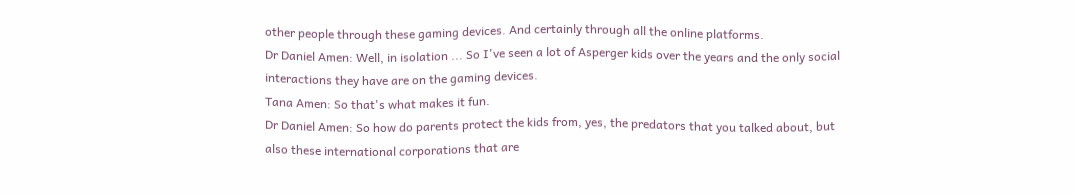other people through these gaming devices. And certainly through all the online platforms.
Dr Daniel Amen: Well, in isolation ... So I've seen a lot of Asperger kids over the years and the only social interactions they have are on the gaming devices.
Tana Amen: So that's what makes it fun.
Dr Daniel Amen: So how do parents protect the kids from, yes, the predators that you talked about, but also these international corporations that are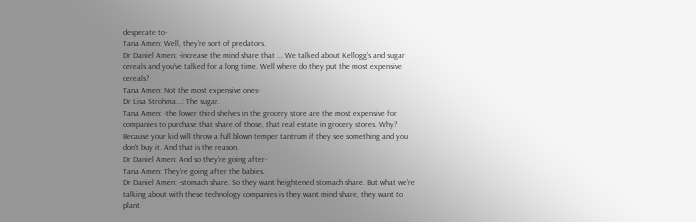desperate to-
Tana Amen: Well, they're sort of predators.
Dr Daniel Amen: -increase the mind share that ... We talked about Kellogg's and sugar cereals and you've talked for a long time. Well where do they put the most expensive cereals?
Tana Amen: Not the most expensive ones-
Dr Lisa Strohma...: The sugar.
Tana Amen: -the lower third shelves in the grocery store are the most expensive for companies to purchase that share of those, that real estate in grocery stores. Why? Because your kid will throw a full blown temper tantrum if they see something and you don't buy it. And that is the reason.
Dr Daniel Amen: And so they're going after-
Tana Amen: They're going after the babies.
Dr Daniel Amen: -stomach share. So they want heightened stomach share. But what we're talking about with these technology companies is they want mind share, they want to plant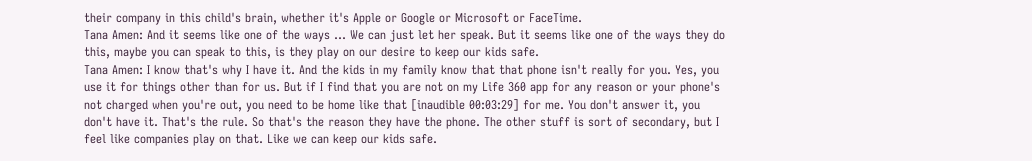their company in this child's brain, whether it's Apple or Google or Microsoft or FaceTime.
Tana Amen: And it seems like one of the ways ... We can just let her speak. But it seems like one of the ways they do this, maybe you can speak to this, is they play on our desire to keep our kids safe.
Tana Amen: I know that's why I have it. And the kids in my family know that that phone isn't really for you. Yes, you use it for things other than for us. But if I find that you are not on my Life 360 app for any reason or your phone's not charged when you're out, you need to be home like that [inaudible 00:03:29] for me. You don't answer it, you don't have it. That's the rule. So that's the reason they have the phone. The other stuff is sort of secondary, but I feel like companies play on that. Like we can keep our kids safe.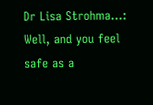Dr Lisa Strohma...: Well, and you feel safe as a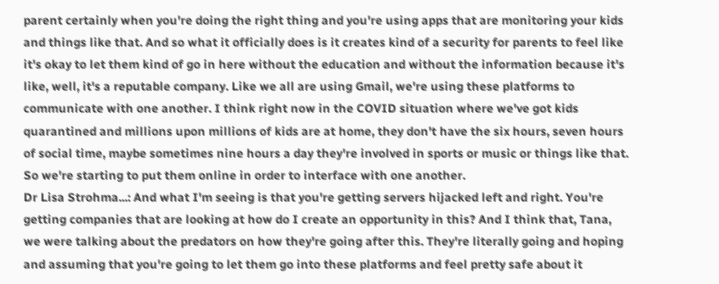parent certainly when you're doing the right thing and you're using apps that are monitoring your kids and things like that. And so what it officially does is it creates kind of a security for parents to feel like it's okay to let them kind of go in here without the education and without the information because it's like, well, it's a reputable company. Like we all are using Gmail, we're using these platforms to communicate with one another. I think right now in the COVID situation where we've got kids quarantined and millions upon millions of kids are at home, they don't have the six hours, seven hours of social time, maybe sometimes nine hours a day they're involved in sports or music or things like that. So we're starting to put them online in order to interface with one another.
Dr Lisa Strohma...: And what I'm seeing is that you're getting servers hijacked left and right. You're getting companies that are looking at how do I create an opportunity in this? And I think that, Tana, we were talking about the predators on how they're going after this. They're literally going and hoping and assuming that you're going to let them go into these platforms and feel pretty safe about it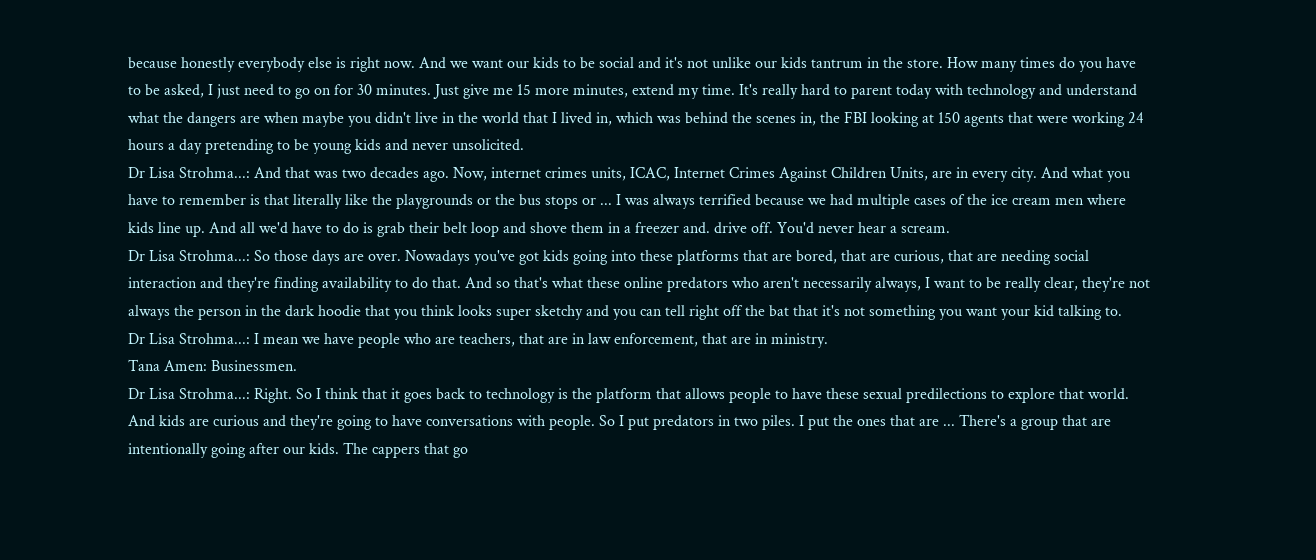because honestly everybody else is right now. And we want our kids to be social and it's not unlike our kids tantrum in the store. How many times do you have to be asked, I just need to go on for 30 minutes. Just give me 15 more minutes, extend my time. It's really hard to parent today with technology and understand what the dangers are when maybe you didn't live in the world that I lived in, which was behind the scenes in, the FBI looking at 150 agents that were working 24 hours a day pretending to be young kids and never unsolicited.
Dr Lisa Strohma...: And that was two decades ago. Now, internet crimes units, ICAC, Internet Crimes Against Children Units, are in every city. And what you have to remember is that literally like the playgrounds or the bus stops or ... I was always terrified because we had multiple cases of the ice cream men where kids line up. And all we'd have to do is grab their belt loop and shove them in a freezer and. drive off. You'd never hear a scream.
Dr Lisa Strohma...: So those days are over. Nowadays you've got kids going into these platforms that are bored, that are curious, that are needing social interaction and they're finding availability to do that. And so that's what these online predators who aren't necessarily always, I want to be really clear, they're not always the person in the dark hoodie that you think looks super sketchy and you can tell right off the bat that it's not something you want your kid talking to.
Dr Lisa Strohma...: I mean we have people who are teachers, that are in law enforcement, that are in ministry.
Tana Amen: Businessmen.
Dr Lisa Strohma...: Right. So I think that it goes back to technology is the platform that allows people to have these sexual predilections to explore that world. And kids are curious and they're going to have conversations with people. So I put predators in two piles. I put the ones that are ... There's a group that are intentionally going after our kids. The cappers that go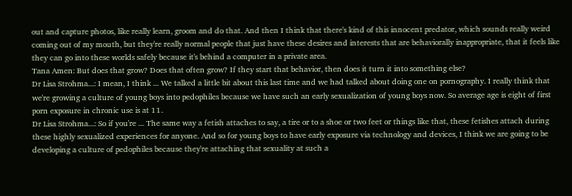out and capture photos, like really learn, groom and do that. And then I think that there's kind of this innocent predator, which sounds really weird coming out of my mouth, but they're really normal people that just have these desires and interests that are behaviorally inappropriate, that it feels like they can go into these worlds safely because it's behind a computer in a private area.
Tana Amen: But does that grow? Does that often grow? If they start that behavior, then does it turn it into something else?
Dr Lisa Strohma...: I mean, I think ... We talked a little bit about this last time and we had talked about doing one on pornography. I really think that we're growing a culture of young boys into pedophiles because we have such an early sexualization of young boys now. So average age is eight of first porn exposure in chronic use is at 11.
Dr Lisa Strohma...: So if you're ... The same way a fetish attaches to say, a tire or to a shoe or two feet or things like that, these fetishes attach during these highly sexualized experiences for anyone. And so for young boys to have early exposure via technology and devices, I think we are going to be developing a culture of pedophiles because they're attaching that sexuality at such a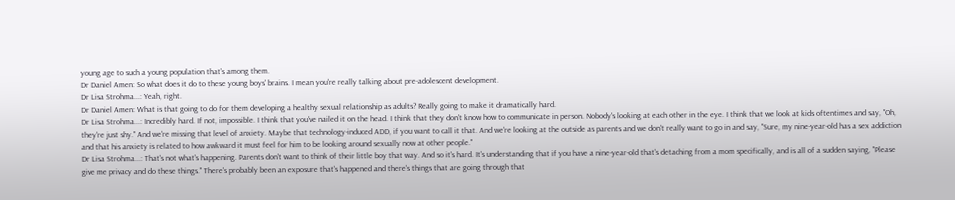young age to such a young population that's among them.
Dr Daniel Amen: So what does it do to these young boys' brains. I mean you're really talking about pre-adolescent development.
Dr Lisa Strohma...: Yeah, right.
Dr Daniel Amen: What is that going to do for them developing a healthy sexual relationship as adults? Really going to make it dramatically hard.
Dr Lisa Strohma...: Incredibly hard. If not, impossible. I think that you've nailed it on the head. I think that they don't know how to communicate in person. Nobody's looking at each other in the eye. I think that we look at kids oftentimes and say, "Oh, they're just shy." And we're missing that level of anxiety. Maybe that technology-induced ADD, if you want to call it that. And we're looking at the outside as parents and we don't really want to go in and say, "Sure, my nine-year-old has a sex addiction and that his anxiety is related to how awkward it must feel for him to be looking around sexually now at other people."
Dr Lisa Strohma...: That's not what's happening. Parents don't want to think of their little boy that way. And so it's hard. It's understanding that if you have a nine-year-old that's detaching from a mom specifically, and is all of a sudden saying, "Please give me privacy and do these things." There's probably been an exposure that's happened and there's things that are going through that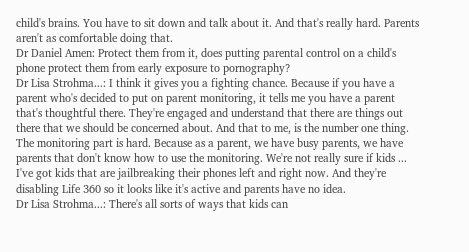child's brains. You have to sit down and talk about it. And that's really hard. Parents aren't as comfortable doing that.
Dr Daniel Amen: Protect them from it, does putting parental control on a child's phone protect them from early exposure to pornography?
Dr Lisa Strohma...: I think it gives you a fighting chance. Because if you have a parent who's decided to put on parent monitoring, it tells me you have a parent that's thoughtful there. They're engaged and understand that there are things out there that we should be concerned about. And that to me, is the number one thing. The monitoring part is hard. Because as a parent, we have busy parents, we have parents that don't know how to use the monitoring. We're not really sure if kids ... I've got kids that are jailbreaking their phones left and right now. And they're disabling Life 360 so it looks like it's active and parents have no idea.
Dr Lisa Strohma...: There's all sorts of ways that kids can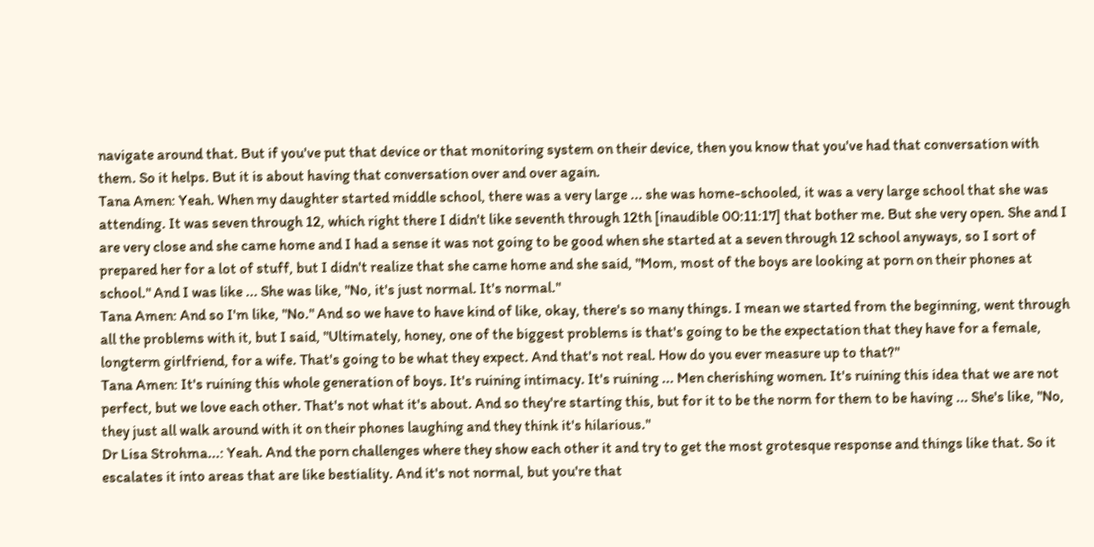navigate around that. But if you've put that device or that monitoring system on their device, then you know that you've had that conversation with them. So it helps. But it is about having that conversation over and over again.
Tana Amen: Yeah. When my daughter started middle school, there was a very large ... she was home-schooled, it was a very large school that she was attending. It was seven through 12, which right there I didn't like seventh through 12th [inaudible 00:11:17] that bother me. But she very open. She and I are very close and she came home and I had a sense it was not going to be good when she started at a seven through 12 school anyways, so I sort of prepared her for a lot of stuff, but I didn't realize that she came home and she said, "Mom, most of the boys are looking at porn on their phones at school." And I was like ... She was like, "No, it's just normal. It's normal."
Tana Amen: And so I'm like, "No." And so we have to have kind of like, okay, there's so many things. I mean we started from the beginning, went through all the problems with it, but I said, "Ultimately, honey, one of the biggest problems is that's going to be the expectation that they have for a female, longterm girlfriend, for a wife. That's going to be what they expect. And that's not real. How do you ever measure up to that?"
Tana Amen: It's ruining this whole generation of boys. It's ruining intimacy. It's ruining ... Men cherishing women. It's ruining this idea that we are not perfect, but we love each other. That's not what it's about. And so they're starting this, but for it to be the norm for them to be having ... She's like, "No, they just all walk around with it on their phones laughing and they think it's hilarious."
Dr Lisa Strohma...: Yeah. And the porn challenges where they show each other it and try to get the most grotesque response and things like that. So it escalates it into areas that are like bestiality. And it's not normal, but you're that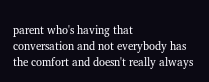parent who's having that conversation and not everybody has the comfort and doesn't really always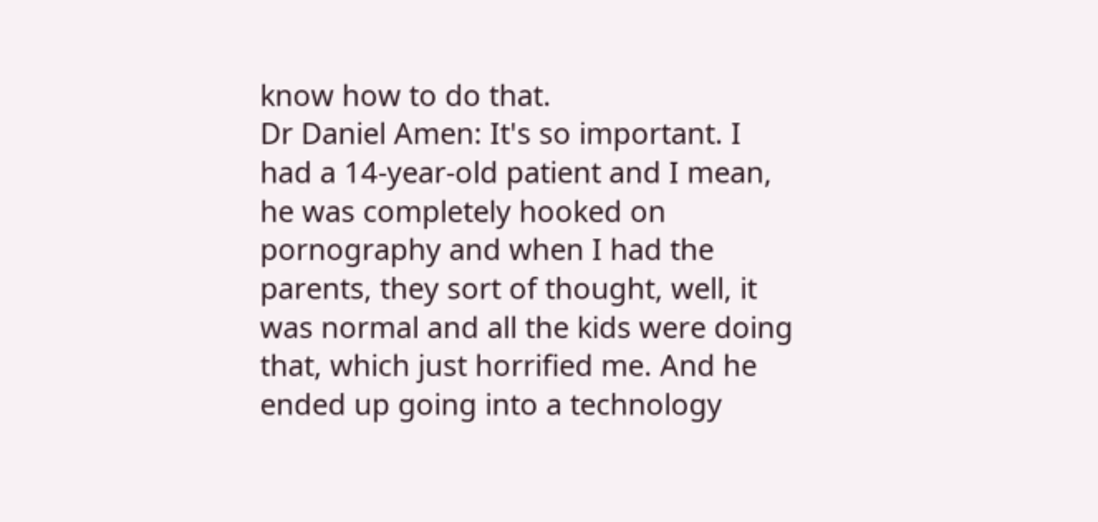know how to do that.
Dr Daniel Amen: It's so important. I had a 14-year-old patient and I mean, he was completely hooked on pornography and when I had the parents, they sort of thought, well, it was normal and all the kids were doing that, which just horrified me. And he ended up going into a technology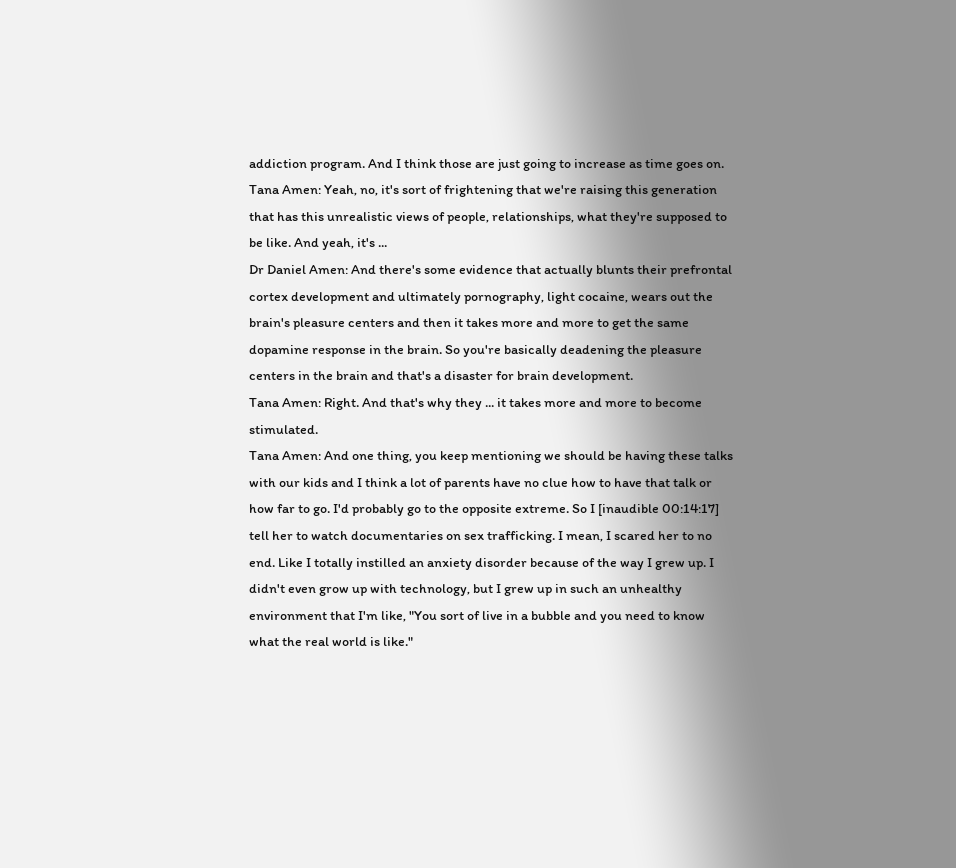addiction program. And I think those are just going to increase as time goes on.
Tana Amen: Yeah, no, it's sort of frightening that we're raising this generation that has this unrealistic views of people, relationships, what they're supposed to be like. And yeah, it's ...
Dr Daniel Amen: And there's some evidence that actually blunts their prefrontal cortex development and ultimately pornography, light cocaine, wears out the brain's pleasure centers and then it takes more and more to get the same dopamine response in the brain. So you're basically deadening the pleasure centers in the brain and that's a disaster for brain development.
Tana Amen: Right. And that's why they ... it takes more and more to become stimulated.
Tana Amen: And one thing, you keep mentioning we should be having these talks with our kids and I think a lot of parents have no clue how to have that talk or how far to go. I'd probably go to the opposite extreme. So I [inaudible 00:14:17] tell her to watch documentaries on sex trafficking. I mean, I scared her to no end. Like I totally instilled an anxiety disorder because of the way I grew up. I didn't even grow up with technology, but I grew up in such an unhealthy environment that I'm like, "You sort of live in a bubble and you need to know what the real world is like."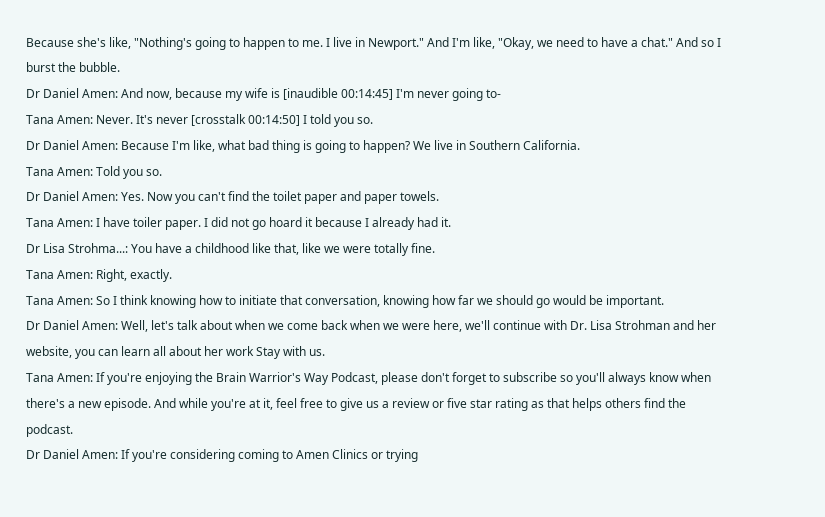Because she's like, "Nothing's going to happen to me. I live in Newport." And I'm like, "Okay, we need to have a chat." And so I burst the bubble.
Dr Daniel Amen: And now, because my wife is [inaudible 00:14:45] I'm never going to-
Tana Amen: Never. It's never [crosstalk 00:14:50] I told you so.
Dr Daniel Amen: Because I'm like, what bad thing is going to happen? We live in Southern California.
Tana Amen: Told you so.
Dr Daniel Amen: Yes. Now you can't find the toilet paper and paper towels.
Tana Amen: I have toiler paper. I did not go hoard it because I already had it.
Dr Lisa Strohma...: You have a childhood like that, like we were totally fine.
Tana Amen: Right, exactly.
Tana Amen: So I think knowing how to initiate that conversation, knowing how far we should go would be important.
Dr Daniel Amen: Well, let's talk about when we come back when we were here, we'll continue with Dr. Lisa Strohman and her website, you can learn all about her work Stay with us.
Tana Amen: If you're enjoying the Brain Warrior's Way Podcast, please don't forget to subscribe so you'll always know when there's a new episode. And while you're at it, feel free to give us a review or five star rating as that helps others find the podcast.
Dr Daniel Amen: If you're considering coming to Amen Clinics or trying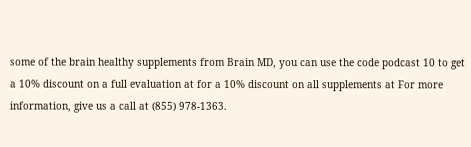some of the brain healthy supplements from Brain MD, you can use the code podcast 10 to get a 10% discount on a full evaluation at for a 10% discount on all supplements at For more information, give us a call at (855) 978-1363.